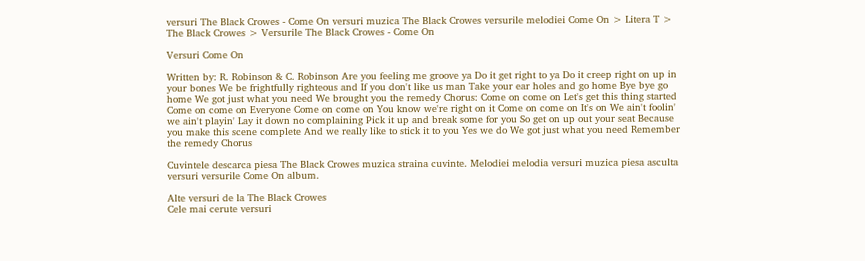versuri The Black Crowes - Come On versuri muzica The Black Crowes versurile melodiei Come On > Litera T > The Black Crowes > Versurile The Black Crowes - Come On

Versuri Come On

Written by: R. Robinson & C. Robinson Are you feeling me groove ya Do it get right to ya Do it creep right on up in your bones We be frightfully righteous and If you don't like us man Take your ear holes and go home Bye bye go home We got just what you need We brought you the remedy Chorus: Come on come on Let's get this thing started Come on come on Everyone Come on come on You know we're right on it Come on come on It's on We ain't foolin' we ain't playin' Lay it down no complaining Pick it up and break some for you So get on up out your seat Because you make this scene complete And we really like to stick it to you Yes we do We got just what you need Remember the remedy Chorus

Cuvintele descarca piesa The Black Crowes muzica straina cuvinte. Melodiei melodia versuri muzica piesa asculta versuri versurile Come On album.

Alte versuri de la The Black Crowes
Cele mai cerute versuri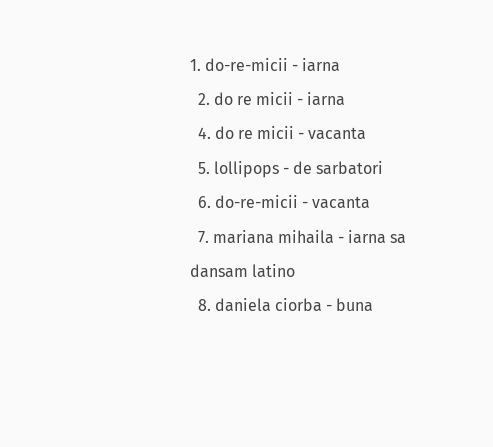1. do-re-micii - iarna
  2. do re micii - iarna
  4. do re micii - vacanta
  5. lollipops - de sarbatori
  6. do-re-micii - vacanta
  7. mariana mihaila - iarna sa dansam latino
  8. daniela ciorba - buna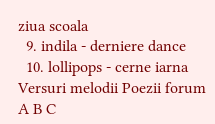ziua scoala
  9. indila - derniere dance
  10. lollipops - cerne iarna
Versuri melodii Poezii forum
A B C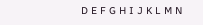D E F G H I J K L M N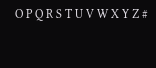O P Q R S T U V W X Y Z #